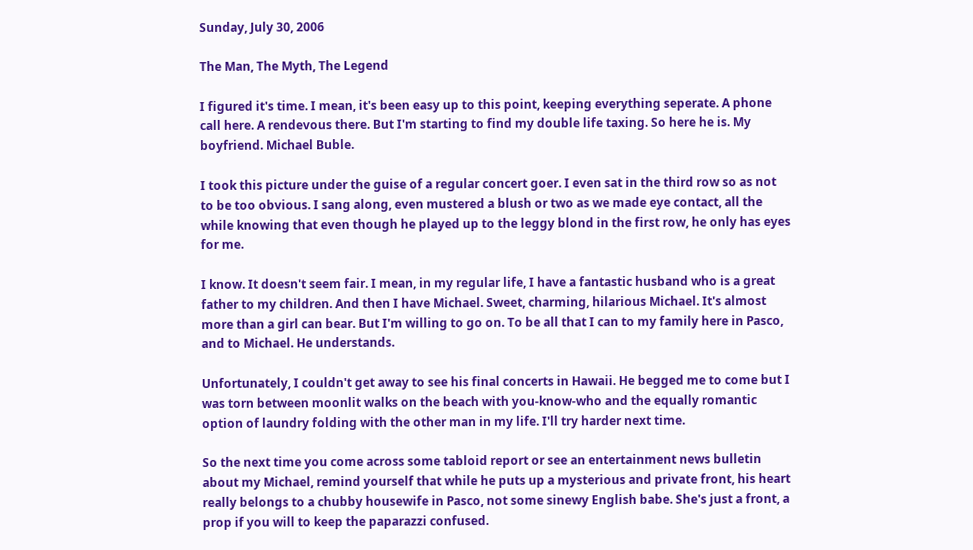Sunday, July 30, 2006

The Man, The Myth, The Legend

I figured it's time. I mean, it's been easy up to this point, keeping everything seperate. A phone call here. A rendevous there. But I'm starting to find my double life taxing. So here he is. My boyfriend. Michael Buble.

I took this picture under the guise of a regular concert goer. I even sat in the third row so as not to be too obvious. I sang along, even mustered a blush or two as we made eye contact, all the while knowing that even though he played up to the leggy blond in the first row, he only has eyes for me.

I know. It doesn't seem fair. I mean, in my regular life, I have a fantastic husband who is a great father to my children. And then I have Michael. Sweet, charming, hilarious Michael. It's almost more than a girl can bear. But I'm willing to go on. To be all that I can to my family here in Pasco, and to Michael. He understands.

Unfortunately, I couldn't get away to see his final concerts in Hawaii. He begged me to come but I was torn between moonlit walks on the beach with you-know-who and the equally romantic option of laundry folding with the other man in my life. I'll try harder next time.

So the next time you come across some tabloid report or see an entertainment news bulletin about my Michael, remind yourself that while he puts up a mysterious and private front, his heart really belongs to a chubby housewife in Pasco, not some sinewy English babe. She's just a front, a prop if you will to keep the paparazzi confused.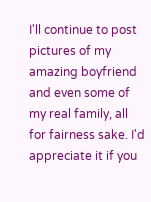I'll continue to post pictures of my amazing boyfriend and even some of my real family, all for fairness sake. I'd appreciate it if you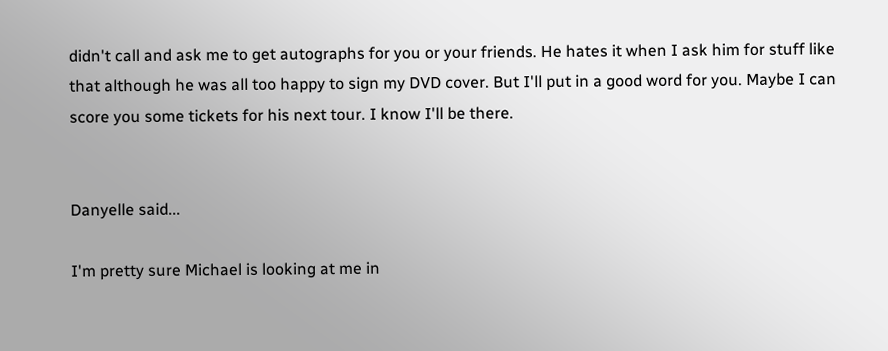didn't call and ask me to get autographs for you or your friends. He hates it when I ask him for stuff like that although he was all too happy to sign my DVD cover. But I'll put in a good word for you. Maybe I can score you some tickets for his next tour. I know I'll be there.


Danyelle said...

I'm pretty sure Michael is looking at me in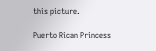this picture.

Puerto Rican Princess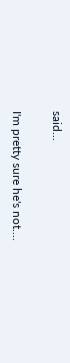said...

I'm pretty sure he's not....